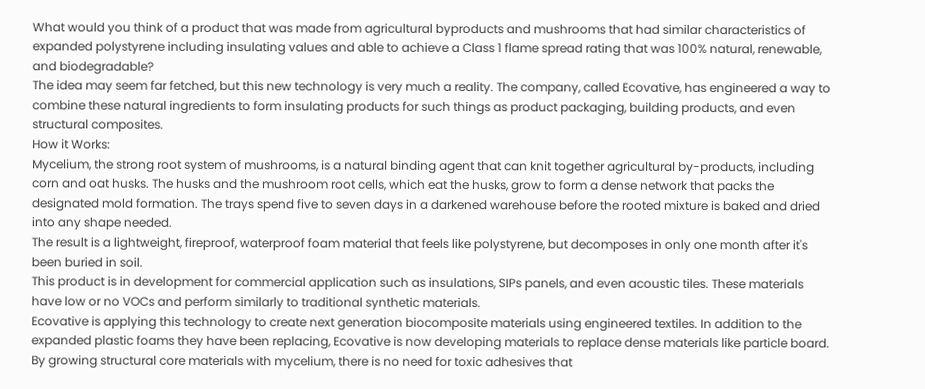What would you think of a product that was made from agricultural byproducts and mushrooms that had similar characteristics of expanded polystyrene including insulating values and able to achieve a Class 1 flame spread rating that was 100% natural, renewable, and biodegradable?
The idea may seem far fetched, but this new technology is very much a reality. The company, called Ecovative, has engineered a way to combine these natural ingredients to form insulating products for such things as product packaging, building products, and even structural composites.
How it Works:
Mycelium, the strong root system of mushrooms, is a natural binding agent that can knit together agricultural by-products, including corn and oat husks. The husks and the mushroom root cells, which eat the husks, grow to form a dense network that packs the designated mold formation. The trays spend five to seven days in a darkened warehouse before the rooted mixture is baked and dried into any shape needed.
The result is a lightweight, fireproof, waterproof foam material that feels like polystyrene, but decomposes in only one month after it's been buried in soil.
This product is in development for commercial application such as insulations, SIPs panels, and even acoustic tiles. These materials have low or no VOCs and perform similarly to traditional synthetic materials.
Ecovative is applying this technology to create next generation biocomposite materials using engineered textiles. In addition to the expanded plastic foams they have been replacing, Ecovative is now developing materials to replace dense materials like particle board. By growing structural core materials with mycelium, there is no need for toxic adhesives that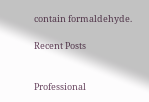contain formaldehyde.

Recent Posts


Professional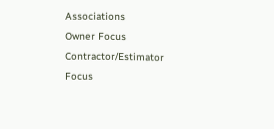Associations
Owner Focus
Contractor/Estimator Focus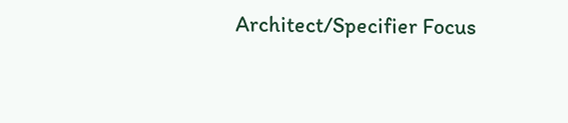Architect/Specifier Focus